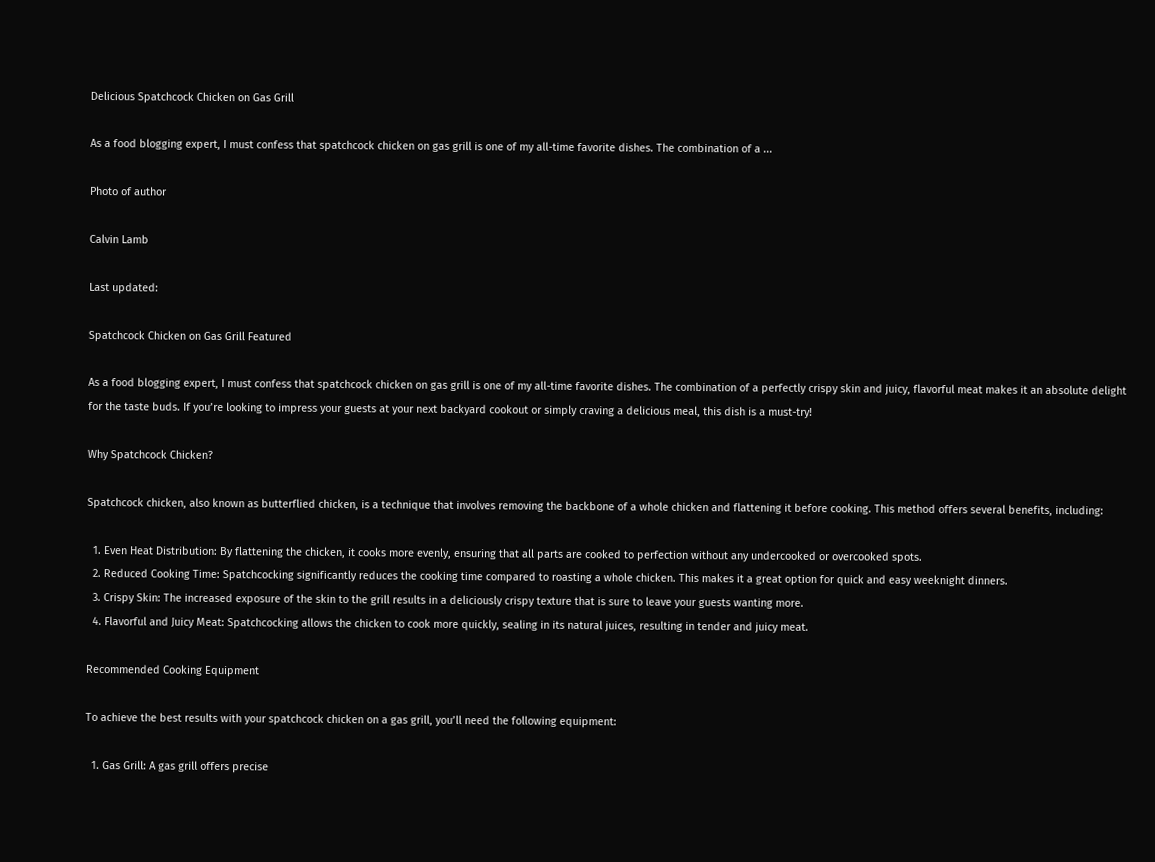Delicious Spatchcock Chicken on Gas Grill

As a food blogging expert, I must confess that spatchcock chicken on gas grill is one of my all-time favorite dishes. The combination of a ...

Photo of author

Calvin Lamb

Last updated:

Spatchcock Chicken on Gas Grill Featured

As a food blogging expert, I must confess that spatchcock chicken on gas grill is one of my all-time favorite dishes. The combination of a perfectly crispy skin and juicy, flavorful meat makes it an absolute delight for the taste buds. If you’re looking to impress your guests at your next backyard cookout or simply craving a delicious meal, this dish is a must-try!

Why Spatchcock Chicken?

Spatchcock chicken, also known as butterflied chicken, is a technique that involves removing the backbone of a whole chicken and flattening it before cooking. This method offers several benefits, including:

  1. Even Heat Distribution: By flattening the chicken, it cooks more evenly, ensuring that all parts are cooked to perfection without any undercooked or overcooked spots.
  2. Reduced Cooking Time: Spatchcocking significantly reduces the cooking time compared to roasting a whole chicken. This makes it a great option for quick and easy weeknight dinners.
  3. Crispy Skin: The increased exposure of the skin to the grill results in a deliciously crispy texture that is sure to leave your guests wanting more.
  4. Flavorful and Juicy Meat: Spatchcocking allows the chicken to cook more quickly, sealing in its natural juices, resulting in tender and juicy meat.

Recommended Cooking Equipment

To achieve the best results with your spatchcock chicken on a gas grill, you’ll need the following equipment:

  1. Gas Grill: A gas grill offers precise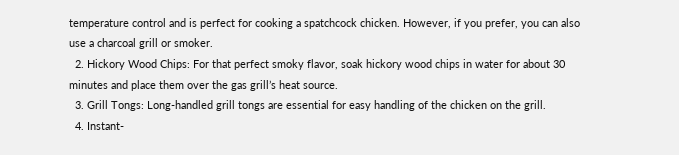temperature control and is perfect for cooking a spatchcock chicken. However, if you prefer, you can also use a charcoal grill or smoker.
  2. Hickory Wood Chips: For that perfect smoky flavor, soak hickory wood chips in water for about 30 minutes and place them over the gas grill’s heat source.
  3. Grill Tongs: Long-handled grill tongs are essential for easy handling of the chicken on the grill.
  4. Instant-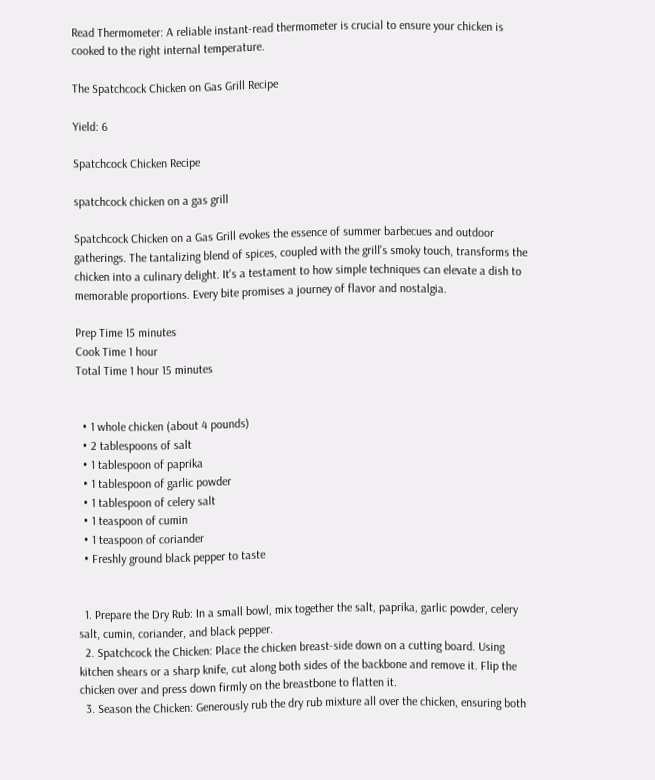Read Thermometer: A reliable instant-read thermometer is crucial to ensure your chicken is cooked to the right internal temperature.

The Spatchcock Chicken on Gas Grill Recipe

Yield: 6

Spatchcock Chicken Recipe

spatchcock chicken on a gas grill

Spatchcock Chicken on a Gas Grill evokes the essence of summer barbecues and outdoor gatherings. The tantalizing blend of spices, coupled with the grill's smoky touch, transforms the chicken into a culinary delight. It's a testament to how simple techniques can elevate a dish to memorable proportions. Every bite promises a journey of flavor and nostalgia.

Prep Time 15 minutes
Cook Time 1 hour
Total Time 1 hour 15 minutes


  • 1 whole chicken (about 4 pounds)
  • 2 tablespoons of salt
  • 1 tablespoon of paprika
  • 1 tablespoon of garlic powder
  • 1 tablespoon of celery salt
  • 1 teaspoon of cumin
  • 1 teaspoon of coriander
  • Freshly ground black pepper to taste


  1. Prepare the Dry Rub: In a small bowl, mix together the salt, paprika, garlic powder, celery salt, cumin, coriander, and black pepper.
  2. Spatchcock the Chicken: Place the chicken breast-side down on a cutting board. Using kitchen shears or a sharp knife, cut along both sides of the backbone and remove it. Flip the chicken over and press down firmly on the breastbone to flatten it.
  3. Season the Chicken: Generously rub the dry rub mixture all over the chicken, ensuring both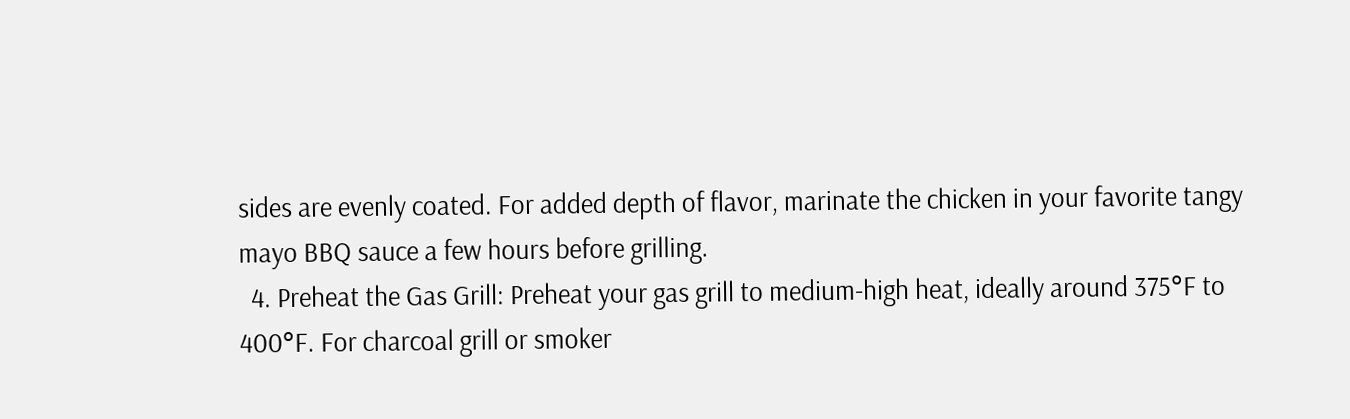sides are evenly coated. For added depth of flavor, marinate the chicken in your favorite tangy mayo BBQ sauce a few hours before grilling.
  4. Preheat the Gas Grill: Preheat your gas grill to medium-high heat, ideally around 375°F to 400°F. For charcoal grill or smoker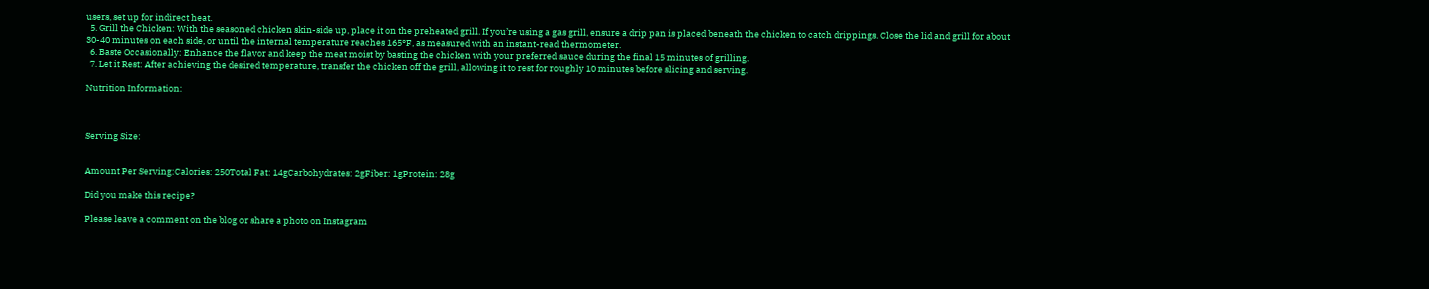users, set up for indirect heat.
  5. Grill the Chicken: With the seasoned chicken skin-side up, place it on the preheated grill. If you’re using a gas grill, ensure a drip pan is placed beneath the chicken to catch drippings. Close the lid and grill for about 30-40 minutes on each side, or until the internal temperature reaches 165°F, as measured with an instant-read thermometer.
  6. Baste Occasionally: Enhance the flavor and keep the meat moist by basting the chicken with your preferred sauce during the final 15 minutes of grilling.
  7. Let it Rest: After achieving the desired temperature, transfer the chicken off the grill, allowing it to rest for roughly 10 minutes before slicing and serving.

Nutrition Information:



Serving Size:


Amount Per Serving:Calories: 250Total Fat: 14gCarbohydrates: 2gFiber: 1gProtein: 28g

Did you make this recipe?

Please leave a comment on the blog or share a photo on Instagram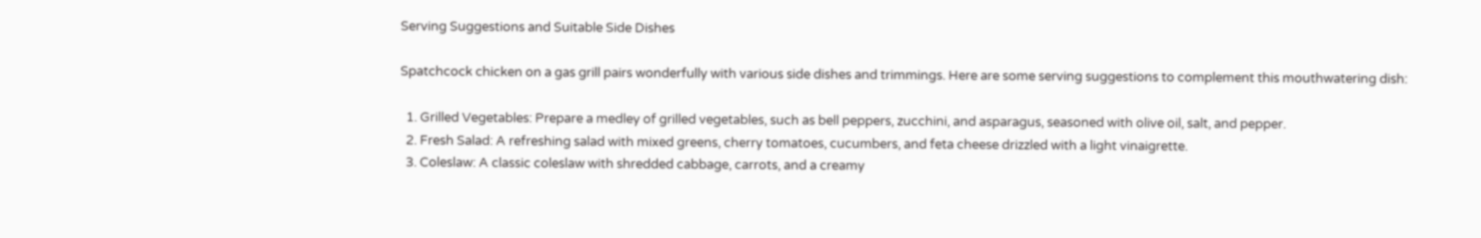Serving Suggestions and Suitable Side Dishes

Spatchcock chicken on a gas grill pairs wonderfully with various side dishes and trimmings. Here are some serving suggestions to complement this mouthwatering dish:

  1. Grilled Vegetables: Prepare a medley of grilled vegetables, such as bell peppers, zucchini, and asparagus, seasoned with olive oil, salt, and pepper.
  2. Fresh Salad: A refreshing salad with mixed greens, cherry tomatoes, cucumbers, and feta cheese drizzled with a light vinaigrette.
  3. Coleslaw: A classic coleslaw with shredded cabbage, carrots, and a creamy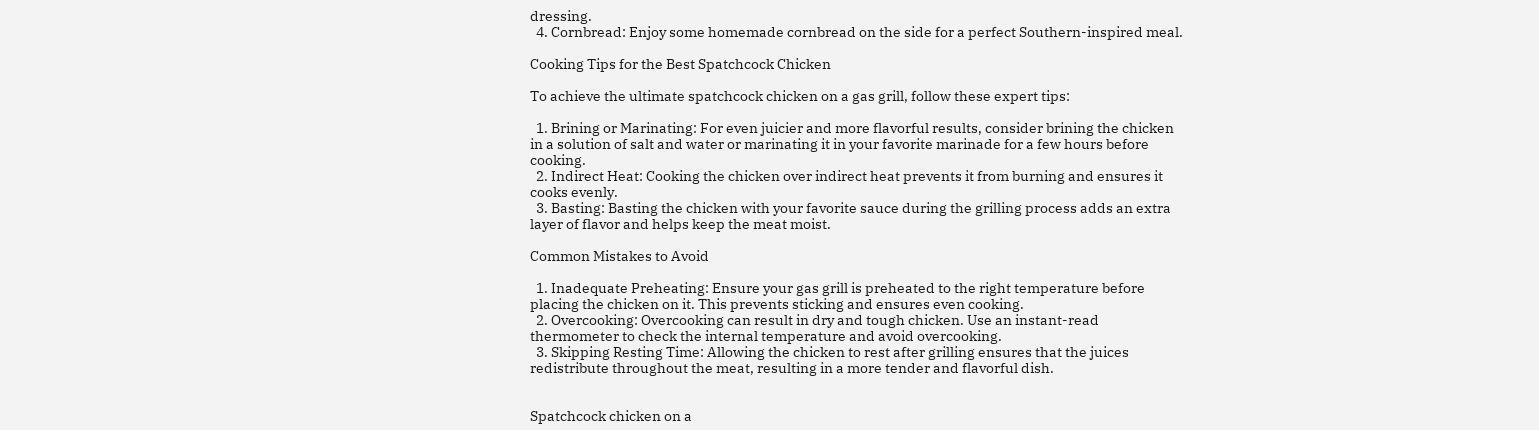dressing.
  4. Cornbread: Enjoy some homemade cornbread on the side for a perfect Southern-inspired meal.

Cooking Tips for the Best Spatchcock Chicken

To achieve the ultimate spatchcock chicken on a gas grill, follow these expert tips:

  1. Brining or Marinating: For even juicier and more flavorful results, consider brining the chicken in a solution of salt and water or marinating it in your favorite marinade for a few hours before cooking.
  2. Indirect Heat: Cooking the chicken over indirect heat prevents it from burning and ensures it cooks evenly.
  3. Basting: Basting the chicken with your favorite sauce during the grilling process adds an extra layer of flavor and helps keep the meat moist.

Common Mistakes to Avoid

  1. Inadequate Preheating: Ensure your gas grill is preheated to the right temperature before placing the chicken on it. This prevents sticking and ensures even cooking.
  2. Overcooking: Overcooking can result in dry and tough chicken. Use an instant-read thermometer to check the internal temperature and avoid overcooking.
  3. Skipping Resting Time: Allowing the chicken to rest after grilling ensures that the juices redistribute throughout the meat, resulting in a more tender and flavorful dish.


Spatchcock chicken on a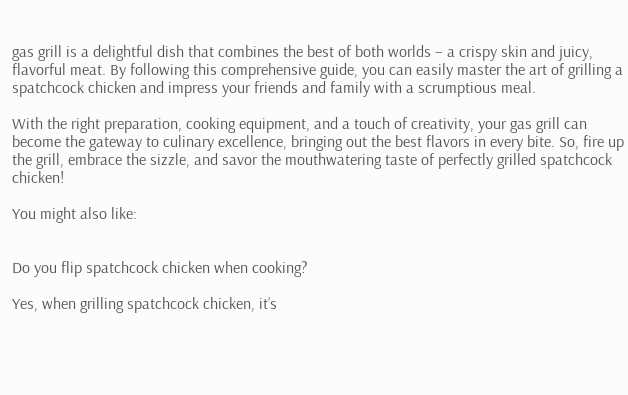gas grill is a delightful dish that combines the best of both worlds – a crispy skin and juicy, flavorful meat. By following this comprehensive guide, you can easily master the art of grilling a spatchcock chicken and impress your friends and family with a scrumptious meal.

With the right preparation, cooking equipment, and a touch of creativity, your gas grill can become the gateway to culinary excellence, bringing out the best flavors in every bite. So, fire up the grill, embrace the sizzle, and savor the mouthwatering taste of perfectly grilled spatchcock chicken!

You might also like:


Do you flip spatchcock chicken when cooking?

Yes, when grilling spatchcock chicken, it’s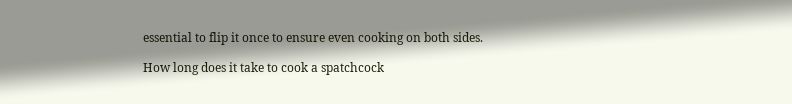essential to flip it once to ensure even cooking on both sides.

How long does it take to cook a spatchcock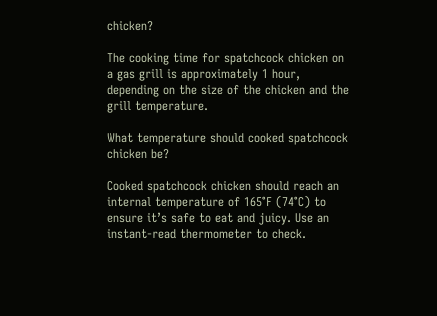chicken?

The cooking time for spatchcock chicken on a gas grill is approximately 1 hour, depending on the size of the chicken and the grill temperature.

What temperature should cooked spatchcock chicken be?

Cooked spatchcock chicken should reach an internal temperature of 165°F (74°C) to ensure it’s safe to eat and juicy. Use an instant-read thermometer to check.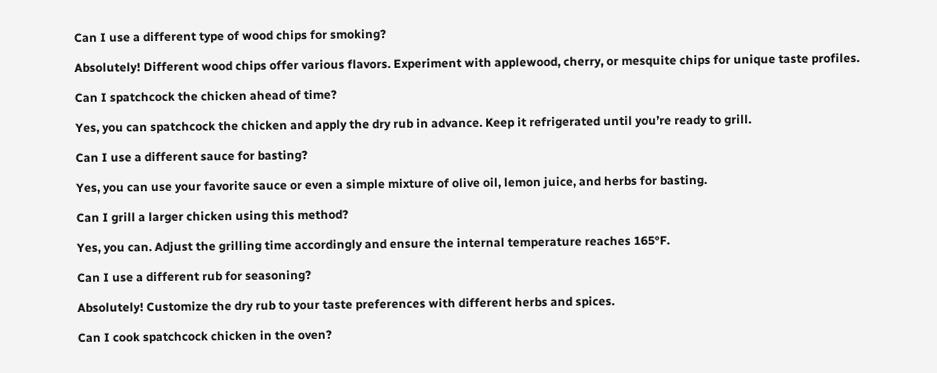Can I use a different type of wood chips for smoking?

Absolutely! Different wood chips offer various flavors. Experiment with applewood, cherry, or mesquite chips for unique taste profiles.

Can I spatchcock the chicken ahead of time?

Yes, you can spatchcock the chicken and apply the dry rub in advance. Keep it refrigerated until you’re ready to grill.

Can I use a different sauce for basting?

Yes, you can use your favorite sauce or even a simple mixture of olive oil, lemon juice, and herbs for basting.

Can I grill a larger chicken using this method?

Yes, you can. Adjust the grilling time accordingly and ensure the internal temperature reaches 165°F.

Can I use a different rub for seasoning?

Absolutely! Customize the dry rub to your taste preferences with different herbs and spices.

Can I cook spatchcock chicken in the oven?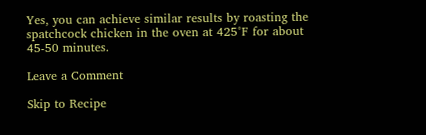Yes, you can achieve similar results by roasting the spatchcock chicken in the oven at 425°F for about 45-50 minutes.

Leave a Comment

Skip to Recipe